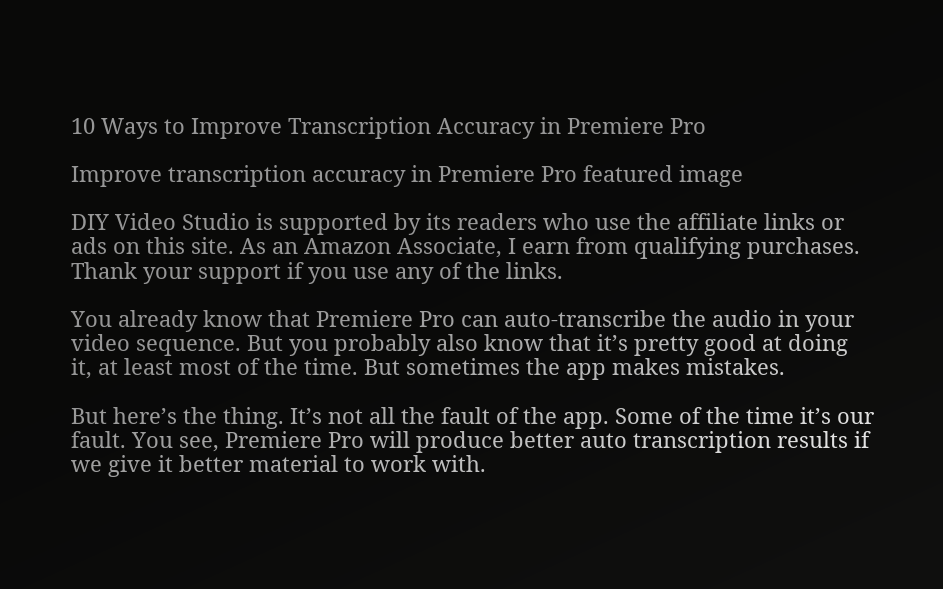10 Ways to Improve Transcription Accuracy in Premiere Pro

Improve transcription accuracy in Premiere Pro featured image

DIY Video Studio is supported by its readers who use the affiliate links or ads on this site. As an Amazon Associate, I earn from qualifying purchases. Thank your support if you use any of the links.

You already know that Premiere Pro can auto-transcribe the audio in your video sequence. But you probably also know that it’s pretty good at doing it, at least most of the time. But sometimes the app makes mistakes.

But here’s the thing. It’s not all the fault of the app. Some of the time it’s our fault. You see, Premiere Pro will produce better auto transcription results if we give it better material to work with.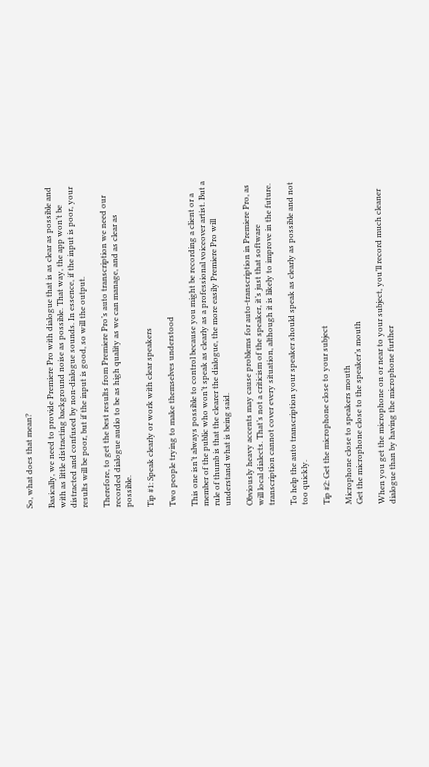So, what does that mean?

Basically, we need to provide Premiere Pro with dialogue that is as clear as possible and with as little distracting background noise as possible. That way, the app won’t be distracted and confused by non-dialogue sounds. In essence, if the input is poor, your results will be poor, but if the input is good, so will the output.

Therefore, to get the best results from Premiere Pro’s auto transcription we need our recorded dialogue audio to be as high quality as we can manage, and as clear as possible.

Tip #1: Speak clearly or work with clear speakers

Two people trying to make themselves understood

This one isn’t always possible to control because you might be recording a client or a member of the public who won’t speak as clearly as a professional voiceover artist. But a rule of thumb is that the clearer the dialogue, the more easily Premiere Pro will understand what is being said.

Obviously heavy accents may cause problems for auto-transcription in Premiere Pro, as will local dialects. That’s not a criticism of the speaker, it’s just that software transcription cannot cover every situation, although it is likely to improve in the future.

To help the auto transcription your speaker should speak as clearly as possible and not too quickly.

Tip #2: Get the microphone close to your subject

Microphone close to speakers mouth
Get the microphone close to the speaker’s mouth

When you get the microphone on or near to your subject, you’ll record much cleaner dialogue than by having the microphone further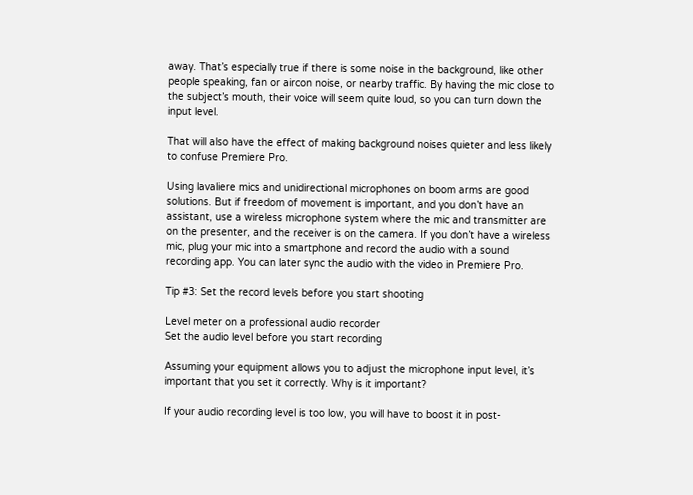away. That’s especially true if there is some noise in the background, like other people speaking, fan or aircon noise, or nearby traffic. By having the mic close to the subject’s mouth, their voice will seem quite loud, so you can turn down the input level.

That will also have the effect of making background noises quieter and less likely to confuse Premiere Pro.

Using lavaliere mics and unidirectional microphones on boom arms are good solutions. But if freedom of movement is important, and you don’t have an assistant, use a wireless microphone system where the mic and transmitter are on the presenter, and the receiver is on the camera. If you don’t have a wireless mic, plug your mic into a smartphone and record the audio with a sound recording app. You can later sync the audio with the video in Premiere Pro.

Tip #3: Set the record levels before you start shooting

Level meter on a professional audio recorder
Set the audio level before you start recording

Assuming your equipment allows you to adjust the microphone input level, it’s important that you set it correctly. Why is it important?

If your audio recording level is too low, you will have to boost it in post-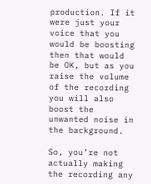production. If it were just your voice that you would be boosting then that would be OK, but as you raise the volume of the recording you will also boost the unwanted noise in the background.

So, you’re not actually making the recording any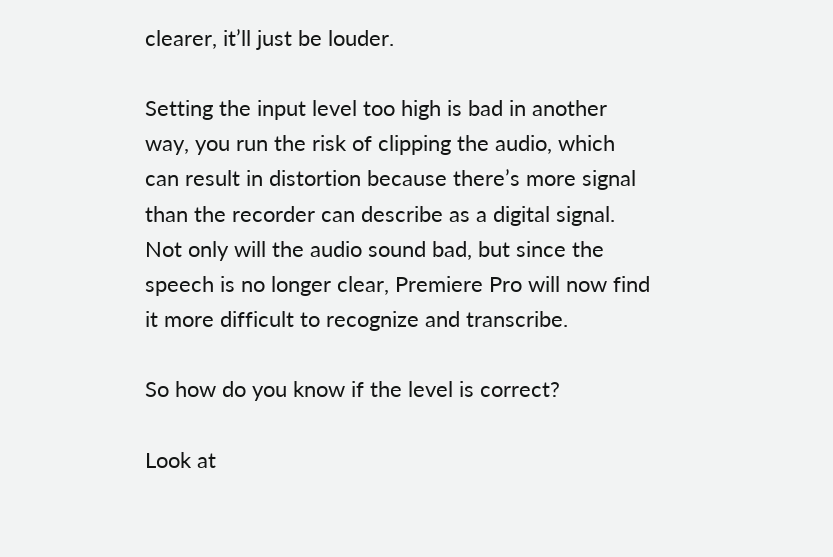clearer, it’ll just be louder.

Setting the input level too high is bad in another way, you run the risk of clipping the audio, which can result in distortion because there’s more signal than the recorder can describe as a digital signal. Not only will the audio sound bad, but since the speech is no longer clear, Premiere Pro will now find it more difficult to recognize and transcribe.

So how do you know if the level is correct?

Look at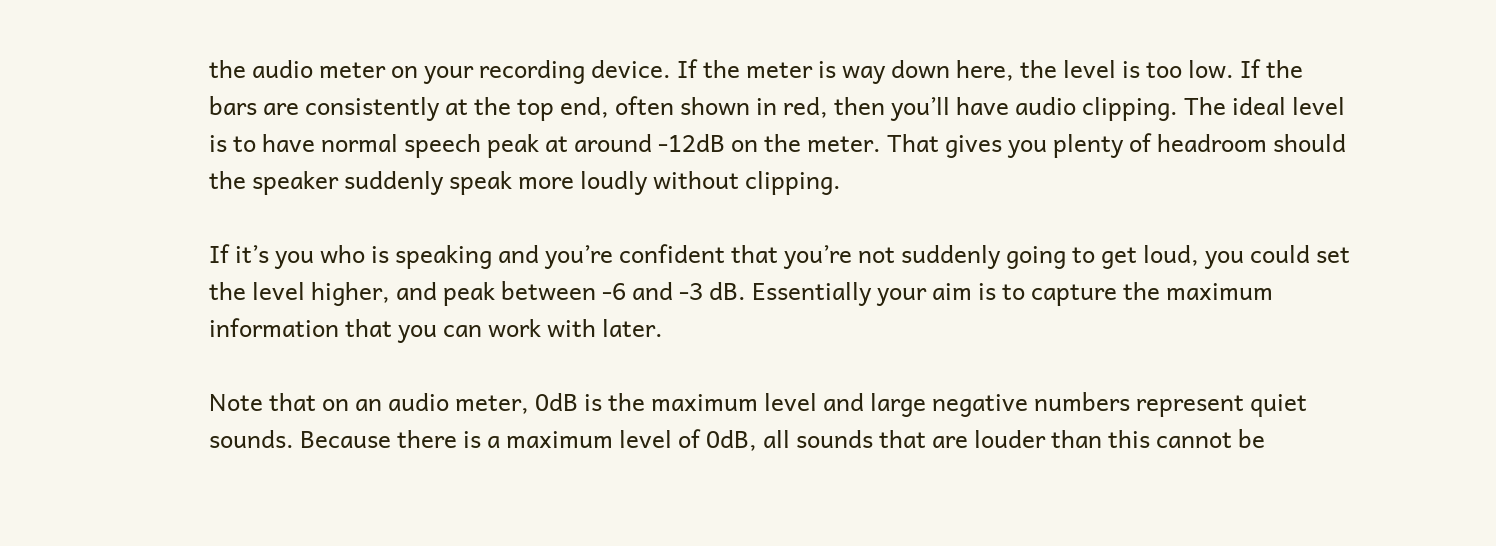the audio meter on your recording device. If the meter is way down here, the level is too low. If the bars are consistently at the top end, often shown in red, then you’ll have audio clipping. The ideal level is to have normal speech peak at around -12dB on the meter. That gives you plenty of headroom should the speaker suddenly speak more loudly without clipping.

If it’s you who is speaking and you’re confident that you’re not suddenly going to get loud, you could set the level higher, and peak between -6 and -3 dB. Essentially your aim is to capture the maximum information that you can work with later.

Note that on an audio meter, 0dB is the maximum level and large negative numbers represent quiet sounds. Because there is a maximum level of 0dB, all sounds that are louder than this cannot be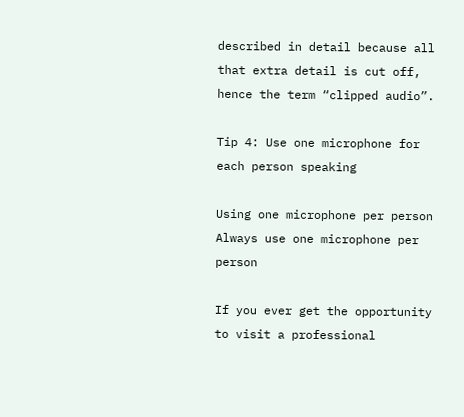described in detail because all that extra detail is cut off, hence the term “clipped audio”.

Tip 4: Use one microphone for each person speaking

Using one microphone per person
Always use one microphone per person

If you ever get the opportunity to visit a professional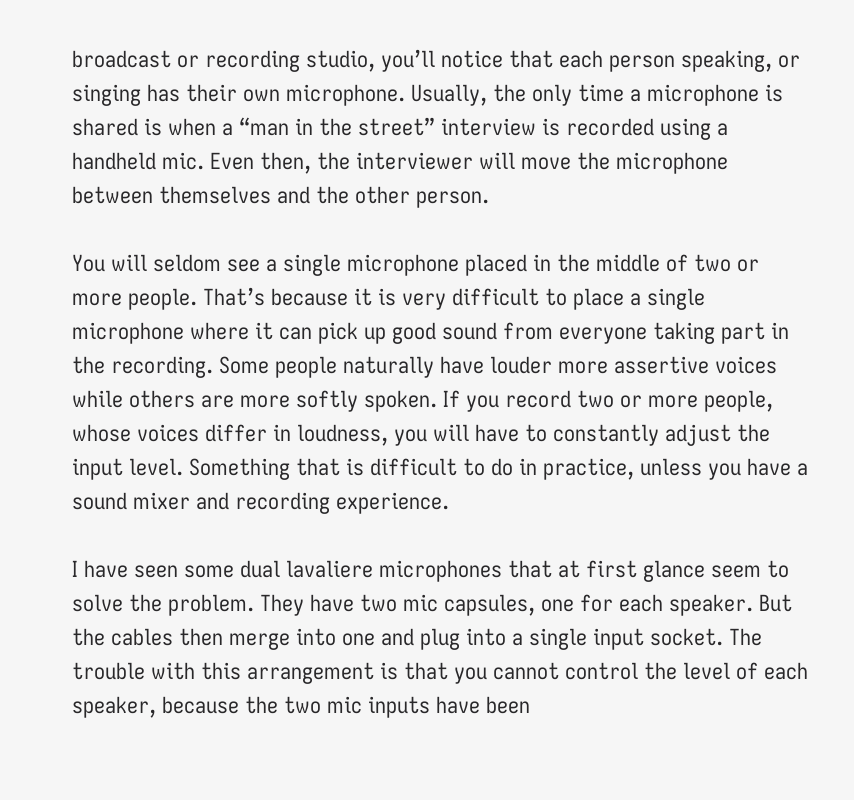broadcast or recording studio, you’ll notice that each person speaking, or singing has their own microphone. Usually, the only time a microphone is shared is when a “man in the street” interview is recorded using a handheld mic. Even then, the interviewer will move the microphone between themselves and the other person.

You will seldom see a single microphone placed in the middle of two or more people. That’s because it is very difficult to place a single microphone where it can pick up good sound from everyone taking part in the recording. Some people naturally have louder more assertive voices while others are more softly spoken. If you record two or more people, whose voices differ in loudness, you will have to constantly adjust the input level. Something that is difficult to do in practice, unless you have a sound mixer and recording experience.

I have seen some dual lavaliere microphones that at first glance seem to solve the problem. They have two mic capsules, one for each speaker. But the cables then merge into one and plug into a single input socket. The trouble with this arrangement is that you cannot control the level of each speaker, because the two mic inputs have been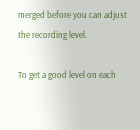merged before you can adjust the recording level.

To get a good level on each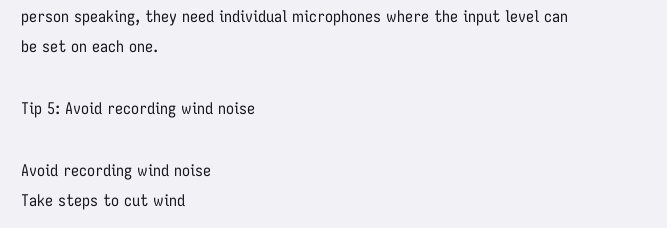person speaking, they need individual microphones where the input level can be set on each one.

Tip 5: Avoid recording wind noise

Avoid recording wind noise
Take steps to cut wind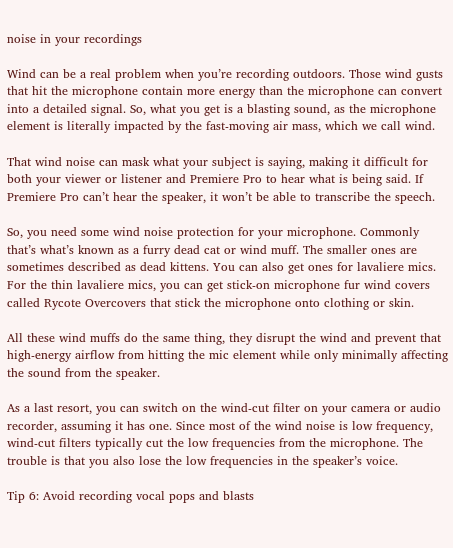noise in your recordings

Wind can be a real problem when you’re recording outdoors. Those wind gusts that hit the microphone contain more energy than the microphone can convert into a detailed signal. So, what you get is a blasting sound, as the microphone element is literally impacted by the fast-moving air mass, which we call wind.

That wind noise can mask what your subject is saying, making it difficult for both your viewer or listener and Premiere Pro to hear what is being said. If Premiere Pro can’t hear the speaker, it won’t be able to transcribe the speech.

So, you need some wind noise protection for your microphone. Commonly that’s what’s known as a furry dead cat or wind muff. The smaller ones are sometimes described as dead kittens. You can also get ones for lavaliere mics. For the thin lavaliere mics, you can get stick-on microphone fur wind covers called Rycote Overcovers that stick the microphone onto clothing or skin.

All these wind muffs do the same thing, they disrupt the wind and prevent that high-energy airflow from hitting the mic element while only minimally affecting the sound from the speaker.

As a last resort, you can switch on the wind-cut filter on your camera or audio recorder, assuming it has one. Since most of the wind noise is low frequency, wind-cut filters typically cut the low frequencies from the microphone. The trouble is that you also lose the low frequencies in the speaker’s voice.

Tip 6: Avoid recording vocal pops and blasts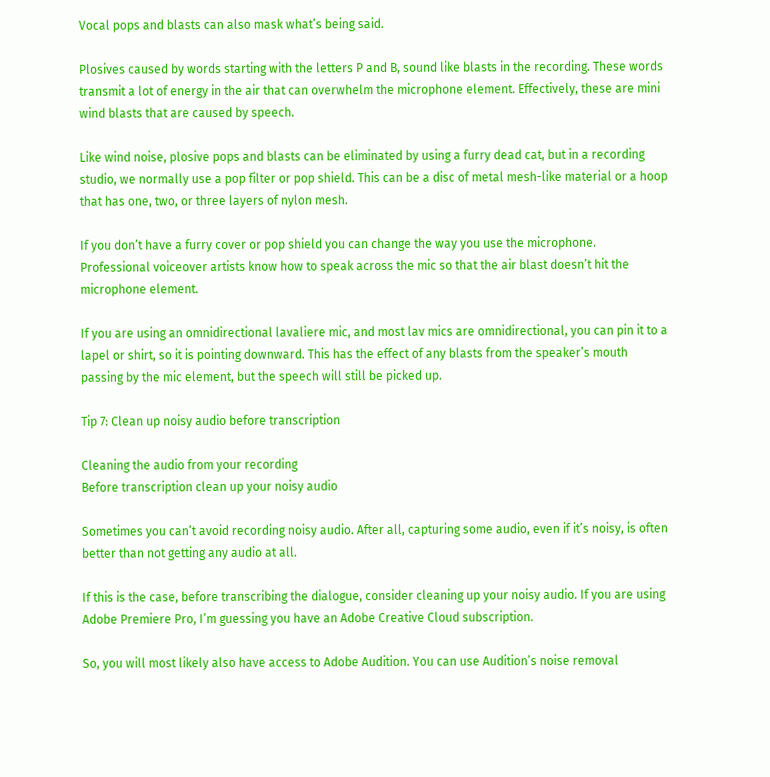Vocal pops and blasts can also mask what’s being said.

Plosives caused by words starting with the letters P and B, sound like blasts in the recording. These words transmit a lot of energy in the air that can overwhelm the microphone element. Effectively, these are mini wind blasts that are caused by speech.

Like wind noise, plosive pops and blasts can be eliminated by using a furry dead cat, but in a recording studio, we normally use a pop filter or pop shield. This can be a disc of metal mesh-like material or a hoop that has one, two, or three layers of nylon mesh.

If you don’t have a furry cover or pop shield you can change the way you use the microphone. Professional voiceover artists know how to speak across the mic so that the air blast doesn’t hit the microphone element.

If you are using an omnidirectional lavaliere mic, and most lav mics are omnidirectional, you can pin it to a lapel or shirt, so it is pointing downward. This has the effect of any blasts from the speaker’s mouth passing by the mic element, but the speech will still be picked up.

Tip 7: Clean up noisy audio before transcription

Cleaning the audio from your recording
Before transcription clean up your noisy audio

Sometimes you can’t avoid recording noisy audio. After all, capturing some audio, even if it’s noisy, is often better than not getting any audio at all.

If this is the case, before transcribing the dialogue, consider cleaning up your noisy audio. If you are using Adobe Premiere Pro, I’m guessing you have an Adobe Creative Cloud subscription.

So, you will most likely also have access to Adobe Audition. You can use Audition’s noise removal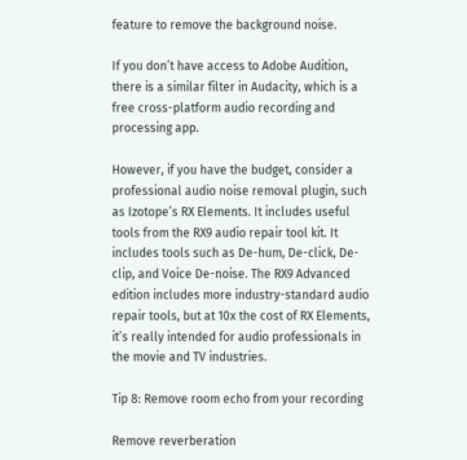feature to remove the background noise.

If you don’t have access to Adobe Audition, there is a similar filter in Audacity, which is a free cross-platform audio recording and processing app.

However, if you have the budget, consider a professional audio noise removal plugin, such as Izotope’s RX Elements. It includes useful tools from the RX9 audio repair tool kit. It includes tools such as De-hum, De-click, De-clip, and Voice De-noise. The RX9 Advanced edition includes more industry-standard audio repair tools, but at 10x the cost of RX Elements, it’s really intended for audio professionals in the movie and TV industries.

Tip 8: Remove room echo from your recording

Remove reverberation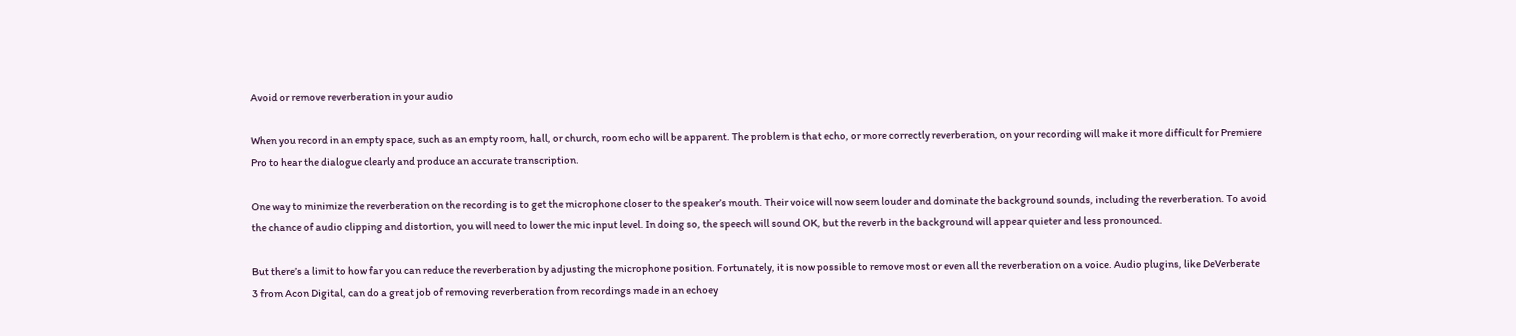Avoid or remove reverberation in your audio

When you record in an empty space, such as an empty room, hall, or church, room echo will be apparent. The problem is that echo, or more correctly reverberation, on your recording will make it more difficult for Premiere Pro to hear the dialogue clearly and produce an accurate transcription.

One way to minimize the reverberation on the recording is to get the microphone closer to the speaker’s mouth. Their voice will now seem louder and dominate the background sounds, including the reverberation. To avoid the chance of audio clipping and distortion, you will need to lower the mic input level. In doing so, the speech will sound OK, but the reverb in the background will appear quieter and less pronounced.

But there’s a limit to how far you can reduce the reverberation by adjusting the microphone position. Fortunately, it is now possible to remove most or even all the reverberation on a voice. Audio plugins, like DeVerberate 3 from Acon Digital, can do a great job of removing reverberation from recordings made in an echoey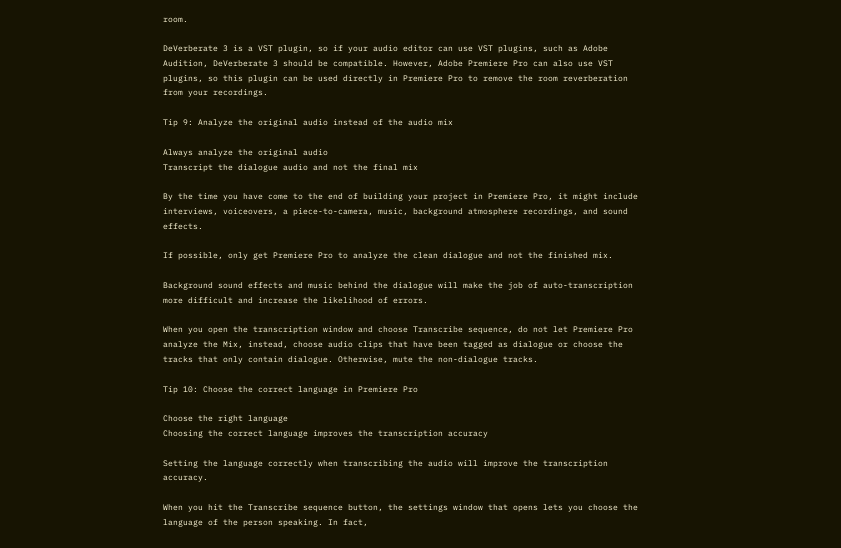room.

DeVerberate 3 is a VST plugin, so if your audio editor can use VST plugins, such as Adobe Audition, DeVerberate 3 should be compatible. However, Adobe Premiere Pro can also use VST plugins, so this plugin can be used directly in Premiere Pro to remove the room reverberation from your recordings.

Tip 9: Analyze the original audio instead of the audio mix

Always analyze the original audio
Transcript the dialogue audio and not the final mix

By the time you have come to the end of building your project in Premiere Pro, it might include interviews, voiceovers, a piece-to-camera, music, background atmosphere recordings, and sound effects.

If possible, only get Premiere Pro to analyze the clean dialogue and not the finished mix.

Background sound effects and music behind the dialogue will make the job of auto-transcription more difficult and increase the likelihood of errors.

When you open the transcription window and choose Transcribe sequence, do not let Premiere Pro analyze the Mix, instead, choose audio clips that have been tagged as dialogue or choose the tracks that only contain dialogue. Otherwise, mute the non-dialogue tracks.

Tip 10: Choose the correct language in Premiere Pro

Choose the right language
Choosing the correct language improves the transcription accuracy

Setting the language correctly when transcribing the audio will improve the transcription accuracy.

When you hit the Transcribe sequence button, the settings window that opens lets you choose the language of the person speaking. In fact,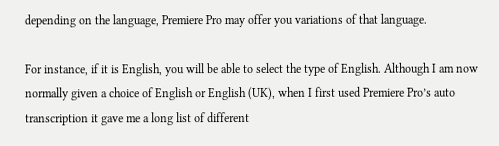depending on the language, Premiere Pro may offer you variations of that language.

For instance, if it is English, you will be able to select the type of English. Although I am now normally given a choice of English or English (UK), when I first used Premiere Pro’s auto transcription it gave me a long list of different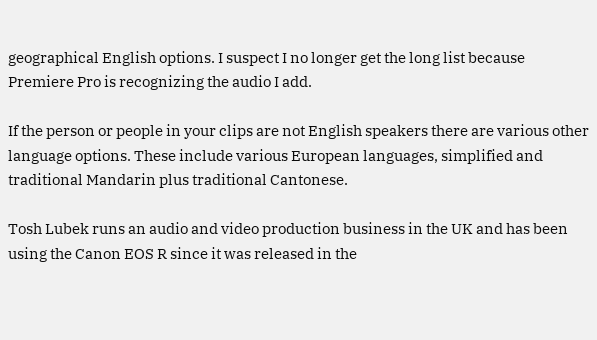geographical English options. I suspect I no longer get the long list because Premiere Pro is recognizing the audio I add.

If the person or people in your clips are not English speakers there are various other language options. These include various European languages, simplified and traditional Mandarin plus traditional Cantonese.

Tosh Lubek runs an audio and video production business in the UK and has been using the Canon EOS R since it was released in the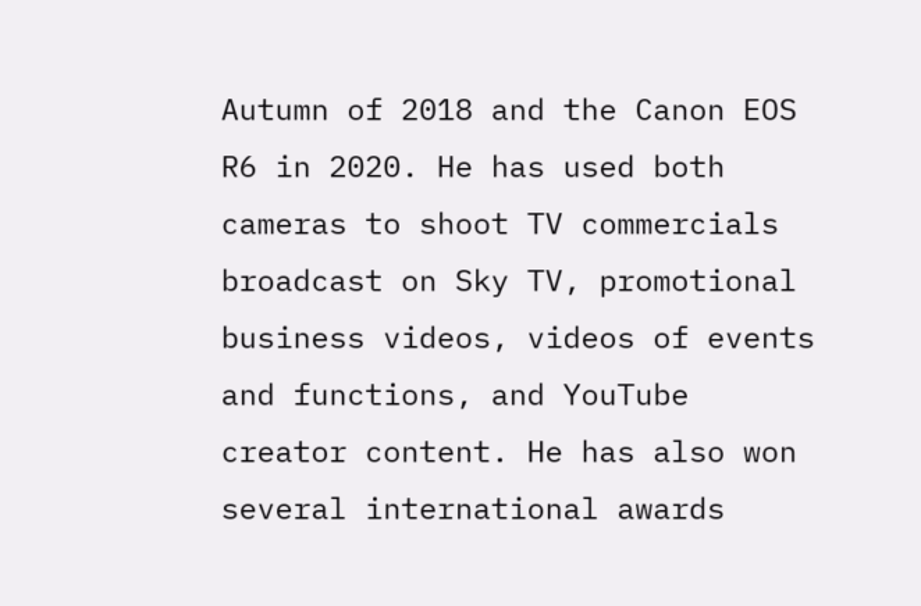Autumn of 2018 and the Canon EOS R6 in 2020. He has used both cameras to shoot TV commercials broadcast on Sky TV, promotional business videos, videos of events and functions, and YouTube creator content. He has also won several international awards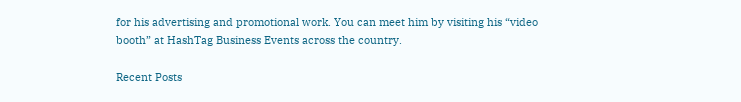for his advertising and promotional work. You can meet him by visiting his “video booth” at HashTag Business Events across the country.

Recent Posts